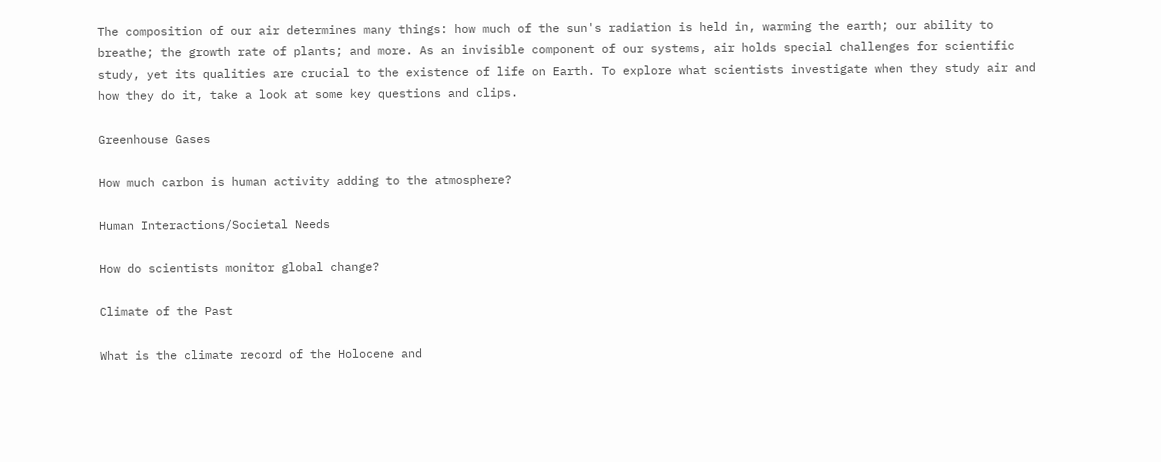The composition of our air determines many things: how much of the sun's radiation is held in, warming the earth; our ability to breathe; the growth rate of plants; and more. As an invisible component of our systems, air holds special challenges for scientific study, yet its qualities are crucial to the existence of life on Earth. To explore what scientists investigate when they study air and how they do it, take a look at some key questions and clips.

Greenhouse Gases

How much carbon is human activity adding to the atmosphere?

Human Interactions/Societal Needs

How do scientists monitor global change?

Climate of the Past

What is the climate record of the Holocene and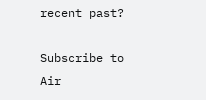recent past?

Subscribe to Air